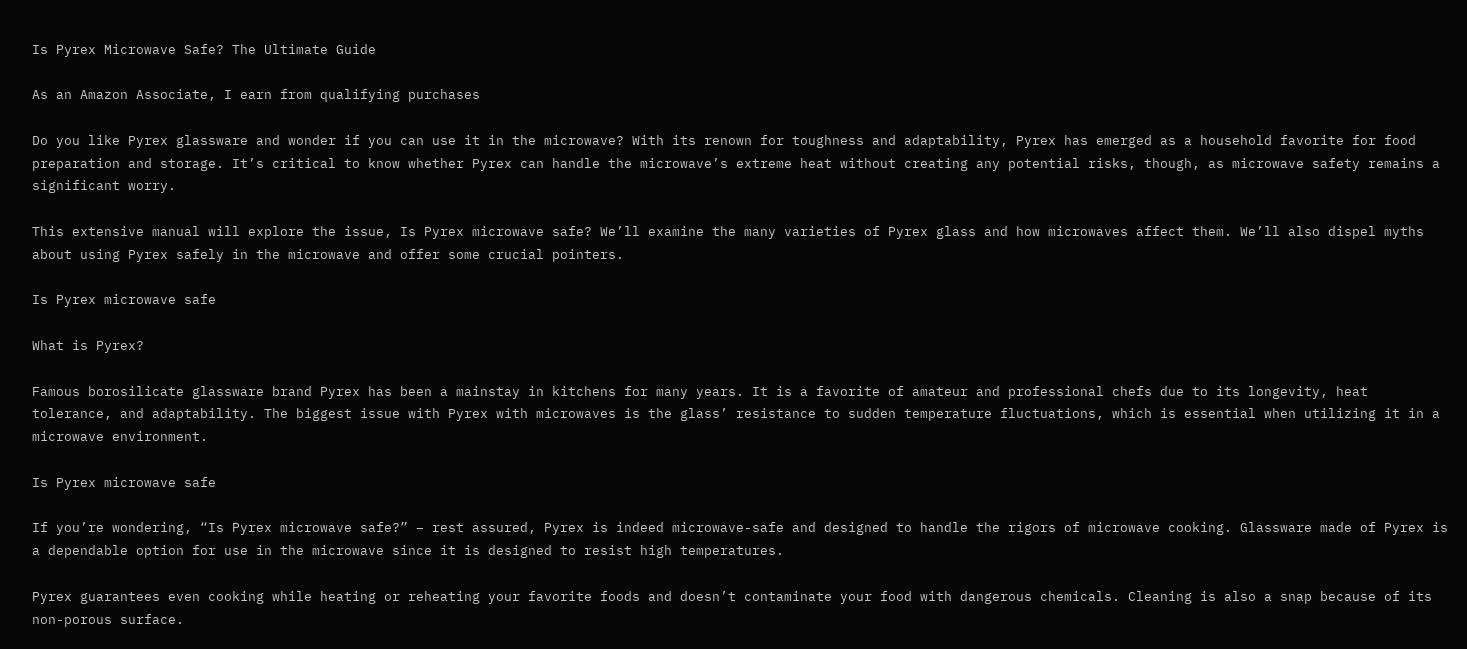Is Pyrex Microwave Safe? The Ultimate Guide

As an Amazon Associate, I earn from qualifying purchases

Do you like Pyrex glassware and wonder if you can use it in the microwave? With its renown for toughness and adaptability, Pyrex has emerged as a household favorite for food preparation and storage. It’s critical to know whether Pyrex can handle the microwave’s extreme heat without creating any potential risks, though, as microwave safety remains a significant worry.

This extensive manual will explore the issue, Is Pyrex microwave safe? We’ll examine the many varieties of Pyrex glass and how microwaves affect them. We’ll also dispel myths about using Pyrex safely in the microwave and offer some crucial pointers.

Is Pyrex microwave safe

What is Pyrex?

Famous borosilicate glassware brand Pyrex has been a mainstay in kitchens for many years. It is a favorite of amateur and professional chefs due to its longevity, heat tolerance, and adaptability. The biggest issue with Pyrex with microwaves is the glass’ resistance to sudden temperature fluctuations, which is essential when utilizing it in a microwave environment.

Is Pyrex microwave safe

If you’re wondering, “Is Pyrex microwave safe?” – rest assured, Pyrex is indeed microwave-safe and designed to handle the rigors of microwave cooking. Glassware made of Pyrex is a dependable option for use in the microwave since it is designed to resist high temperatures.

Pyrex guarantees even cooking while heating or reheating your favorite foods and doesn’t contaminate your food with dangerous chemicals. Cleaning is also a snap because of its non-porous surface.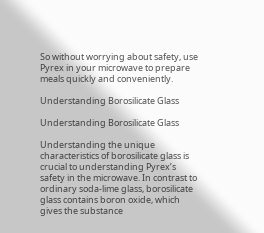So without worrying about safety, use Pyrex in your microwave to prepare meals quickly and conveniently.

Understanding Borosilicate Glass

Understanding Borosilicate Glass

Understanding the unique characteristics of borosilicate glass is crucial to understanding Pyrex’s safety in the microwave. In contrast to ordinary soda-lime glass, borosilicate glass contains boron oxide, which gives the substance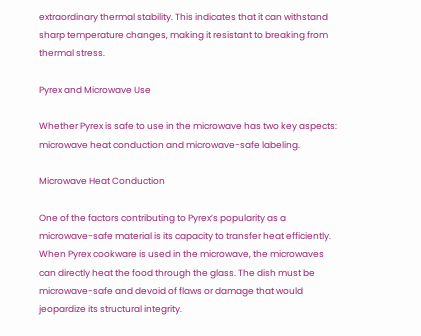extraordinary thermal stability. This indicates that it can withstand sharp temperature changes, making it resistant to breaking from thermal stress.

Pyrex and Microwave Use

Whether Pyrex is safe to use in the microwave has two key aspects: microwave heat conduction and microwave-safe labeling.

Microwave Heat Conduction

One of the factors contributing to Pyrex’s popularity as a microwave-safe material is its capacity to transfer heat efficiently. When Pyrex cookware is used in the microwave, the microwaves can directly heat the food through the glass. The dish must be microwave-safe and devoid of flaws or damage that would jeopardize its structural integrity.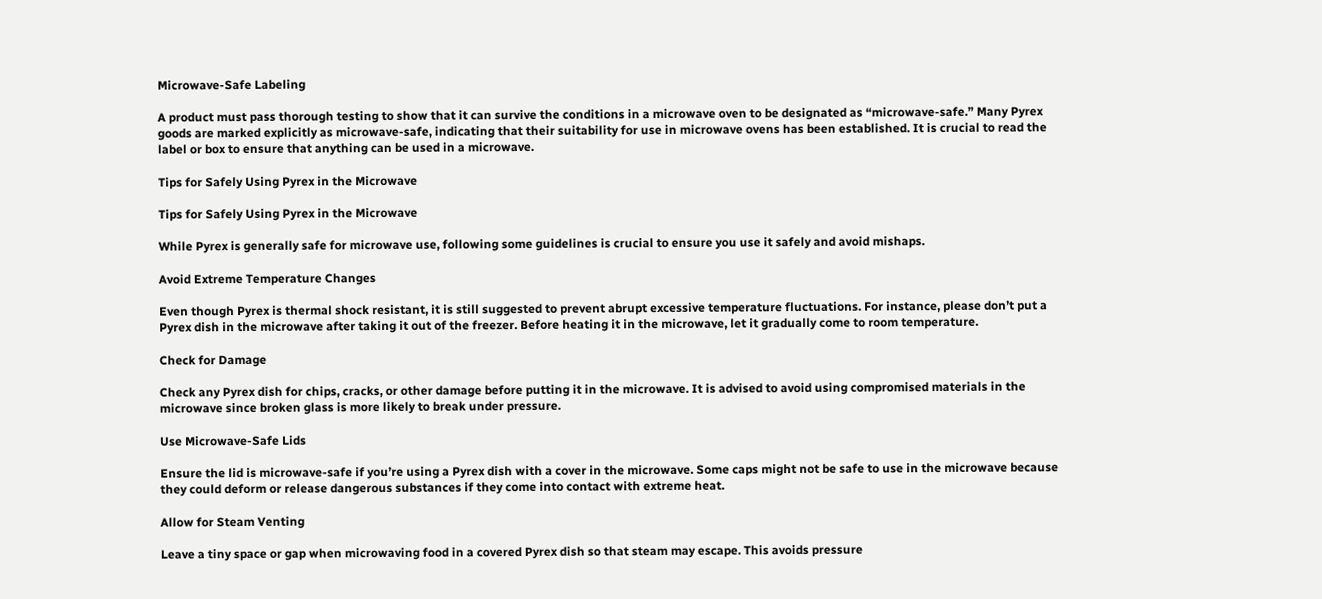Microwave-Safe Labeling

A product must pass thorough testing to show that it can survive the conditions in a microwave oven to be designated as “microwave-safe.” Many Pyrex goods are marked explicitly as microwave-safe, indicating that their suitability for use in microwave ovens has been established. It is crucial to read the label or box to ensure that anything can be used in a microwave.

Tips for Safely Using Pyrex in the Microwave

Tips for Safely Using Pyrex in the Microwave

While Pyrex is generally safe for microwave use, following some guidelines is crucial to ensure you use it safely and avoid mishaps.

Avoid Extreme Temperature Changes

Even though Pyrex is thermal shock resistant, it is still suggested to prevent abrupt excessive temperature fluctuations. For instance, please don’t put a Pyrex dish in the microwave after taking it out of the freezer. Before heating it in the microwave, let it gradually come to room temperature.

Check for Damage

Check any Pyrex dish for chips, cracks, or other damage before putting it in the microwave. It is advised to avoid using compromised materials in the microwave since broken glass is more likely to break under pressure.

Use Microwave-Safe Lids

Ensure the lid is microwave-safe if you’re using a Pyrex dish with a cover in the microwave. Some caps might not be safe to use in the microwave because they could deform or release dangerous substances if they come into contact with extreme heat.

Allow for Steam Venting

Leave a tiny space or gap when microwaving food in a covered Pyrex dish so that steam may escape. This avoids pressure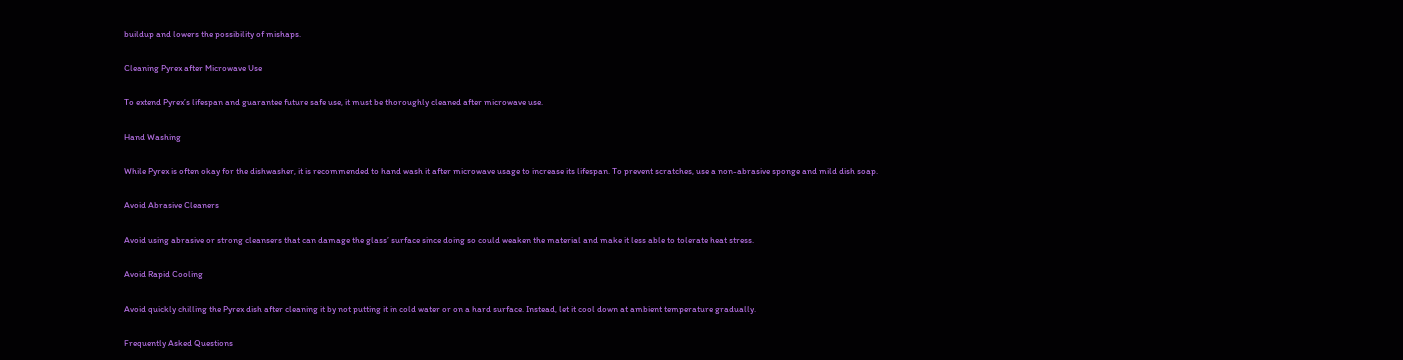buildup and lowers the possibility of mishaps.

Cleaning Pyrex after Microwave Use

To extend Pyrex’s lifespan and guarantee future safe use, it must be thoroughly cleaned after microwave use.

Hand Washing

While Pyrex is often okay for the dishwasher, it is recommended to hand wash it after microwave usage to increase its lifespan. To prevent scratches, use a non-abrasive sponge and mild dish soap.

Avoid Abrasive Cleaners

Avoid using abrasive or strong cleansers that can damage the glass’ surface since doing so could weaken the material and make it less able to tolerate heat stress.

Avoid Rapid Cooling

Avoid quickly chilling the Pyrex dish after cleaning it by not putting it in cold water or on a hard surface. Instead, let it cool down at ambient temperature gradually.

Frequently Asked Questions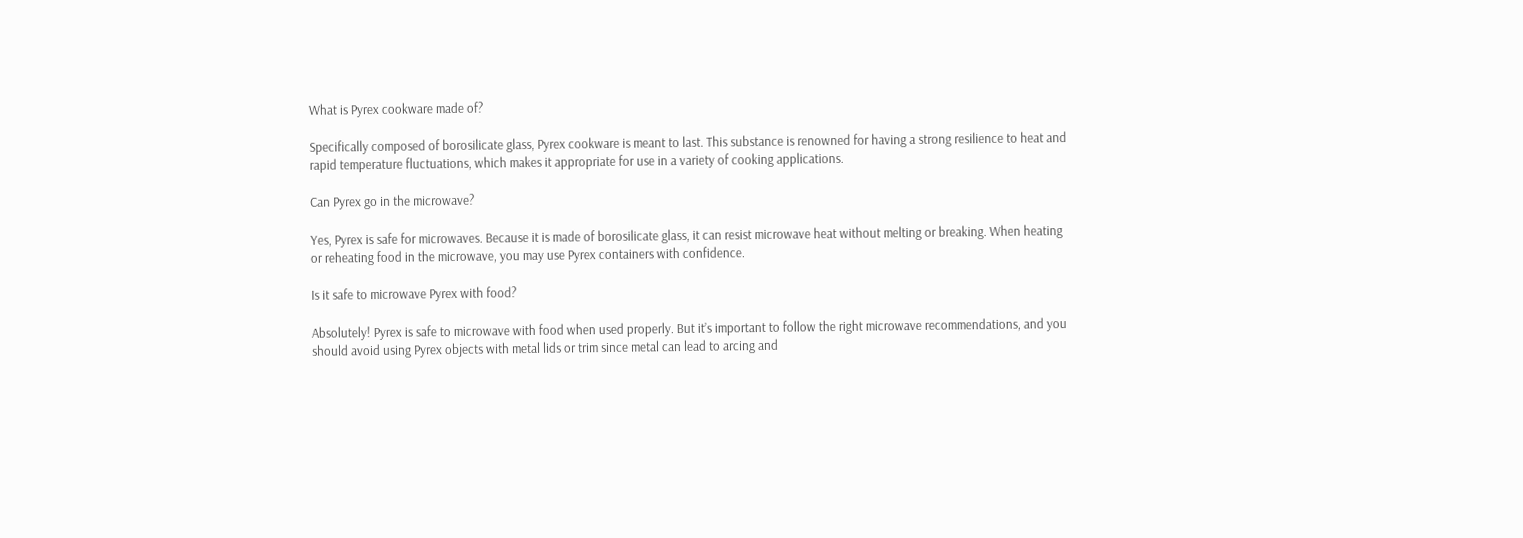What is Pyrex cookware made of?

Specifically composed of borosilicate glass, Pyrex cookware is meant to last. This substance is renowned for having a strong resilience to heat and rapid temperature fluctuations, which makes it appropriate for use in a variety of cooking applications.

Can Pyrex go in the microwave?

Yes, Pyrex is safe for microwaves. Because it is made of borosilicate glass, it can resist microwave heat without melting or breaking. When heating or reheating food in the microwave, you may use Pyrex containers with confidence.

Is it safe to microwave Pyrex with food?

Absolutely! Pyrex is safe to microwave with food when used properly. But it’s important to follow the right microwave recommendations, and you should avoid using Pyrex objects with metal lids or trim since metal can lead to arcing and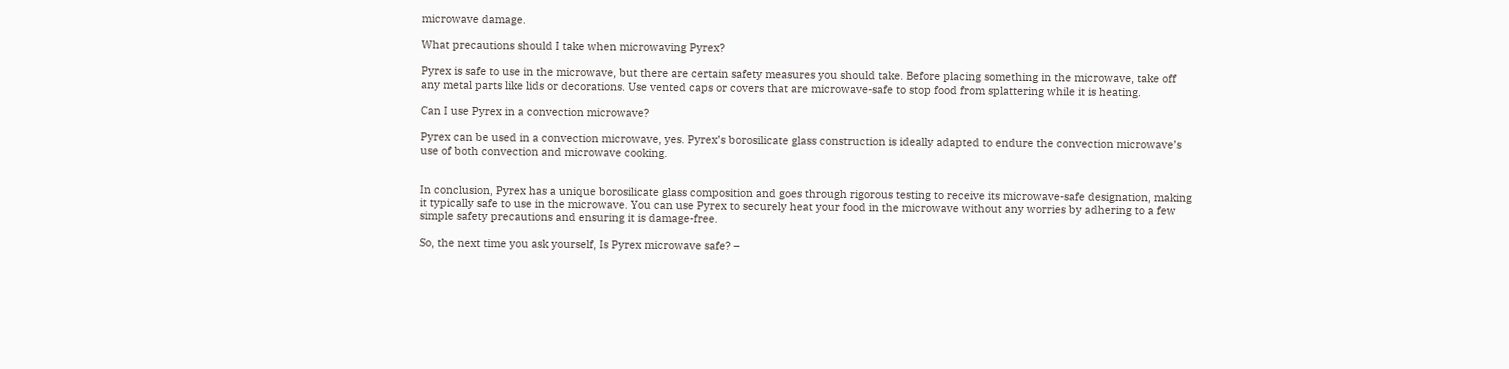microwave damage.

What precautions should I take when microwaving Pyrex?

Pyrex is safe to use in the microwave, but there are certain safety measures you should take. Before placing something in the microwave, take off any metal parts like lids or decorations. Use vented caps or covers that are microwave-safe to stop food from splattering while it is heating.

Can I use Pyrex in a convection microwave?

Pyrex can be used in a convection microwave, yes. Pyrex’s borosilicate glass construction is ideally adapted to endure the convection microwave’s use of both convection and microwave cooking.


In conclusion, Pyrex has a unique borosilicate glass composition and goes through rigorous testing to receive its microwave-safe designation, making it typically safe to use in the microwave. You can use Pyrex to securely heat your food in the microwave without any worries by adhering to a few simple safety precautions and ensuring it is damage-free.

So, the next time you ask yourself, Is Pyrex microwave safe? –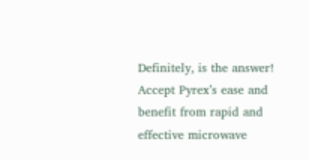Definitely, is the answer! Accept Pyrex’s ease and benefit from rapid and effective microwave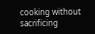cooking without sacrificing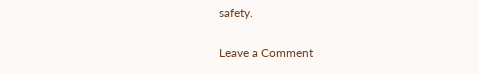safety.

Leave a Comment